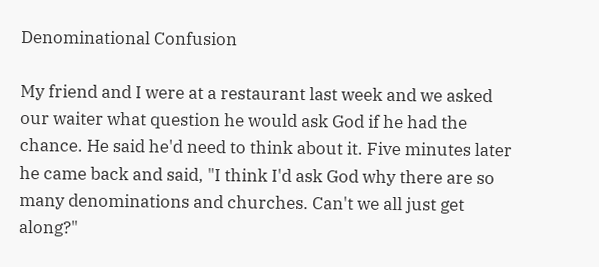Denominational Confusion

My friend and I were at a restaurant last week and we asked our waiter what question he would ask God if he had the chance. He said he'd need to think about it. Five minutes later he came back and said, "I think I'd ask God why there are so many denominations and churches. Can't we all just get along?"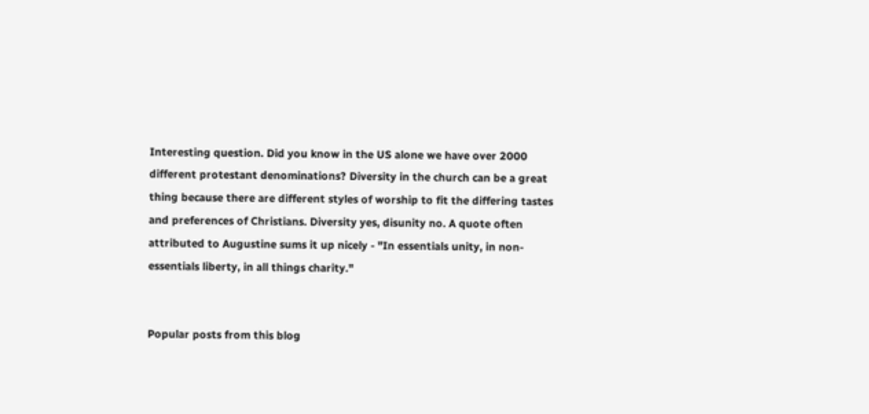Interesting question. Did you know in the US alone we have over 2000 different protestant denominations? Diversity in the church can be a great thing because there are different styles of worship to fit the differing tastes and preferences of Christians. Diversity yes, disunity no. A quote often attributed to Augustine sums it up nicely - "In essentials unity, in non-essentials liberty, in all things charity."


Popular posts from this blog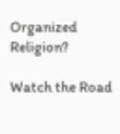Organized Religion?

Watch the Road